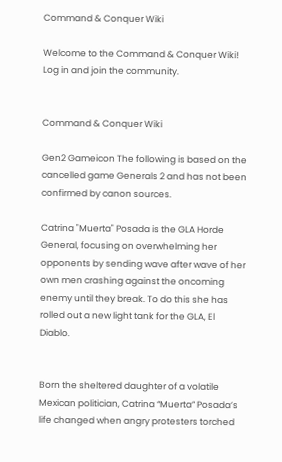Command & Conquer Wiki

Welcome to the Command & Conquer Wiki! Log in and join the community.


Command & Conquer Wiki

Gen2 Gameicon The following is based on the cancelled game Generals 2 and has not been confirmed by canon sources.

Catrina "Muerta" Posada is the GLA Horde General, focusing on overwhelming her opponents by sending wave after wave of her own men crashing against the oncoming enemy until they break. To do this she has rolled out a new light tank for the GLA, El Diablo.


Born the sheltered daughter of a volatile Mexican politician, Catrina “Muerta” Posada’s life changed when angry protesters torched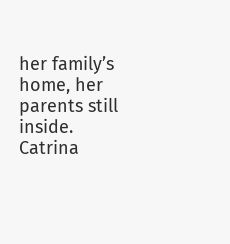her family’s home, her parents still inside.  Catrina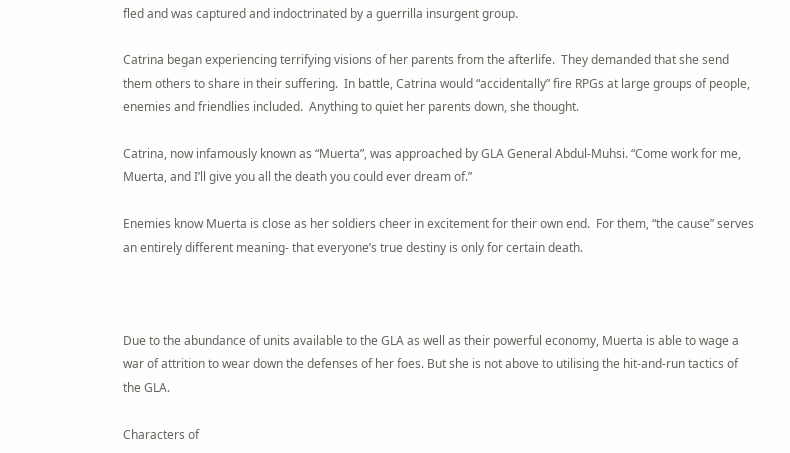fled and was captured and indoctrinated by a guerrilla insurgent group.

Catrina began experiencing terrifying visions of her parents from the afterlife.  They demanded that she send them others to share in their suffering.  In battle, Catrina would “accidentally” fire RPGs at large groups of people, enemies and friendlies included.  Anything to quiet her parents down, she thought.

Catrina, now infamously known as “Muerta”, was approached by GLA General Abdul-Muhsi. “Come work for me, Muerta, and I’ll give you all the death you could ever dream of.”

Enemies know Muerta is close as her soldiers cheer in excitement for their own end.  For them, “the cause” serves an entirely different meaning- that everyone’s true destiny is only for certain death.



Due to the abundance of units available to the GLA as well as their powerful economy, Muerta is able to wage a war of attrition to wear down the defenses of her foes. But she is not above to utilising the hit-and-run tactics of the GLA.

Characters of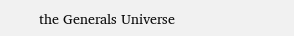the Generals Universe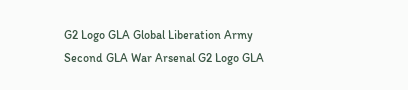G2 Logo GLA Global Liberation Army Second GLA War Arsenal G2 Logo GLA